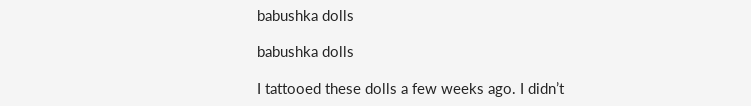babushka dolls

babushka dolls

I tattooed these dolls a few weeks ago. I didn’t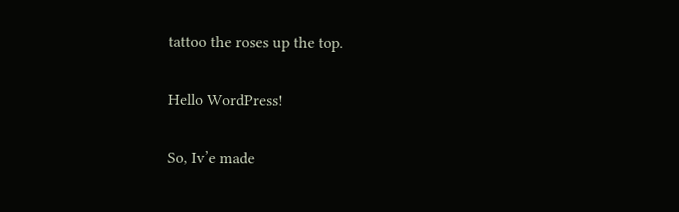tattoo the roses up the top.

Hello WordPress!

So, Iv’e made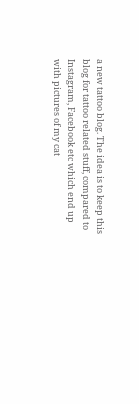a new tattoo blog. The idea is to keep this blog for tattoo related stuff, compared to Instagram, Facebook etc which end up with pictures of my cat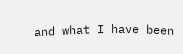and what I have been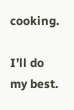cooking.

I’ll do my best.